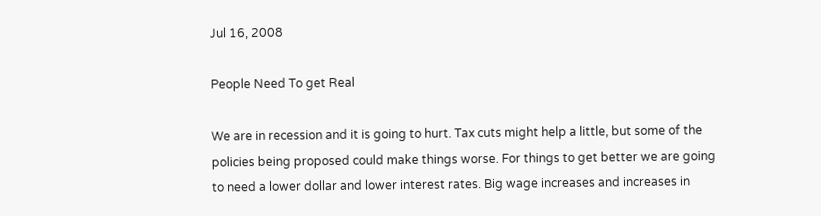Jul 16, 2008

People Need To get Real

We are in recession and it is going to hurt. Tax cuts might help a little, but some of the policies being proposed could make things worse. For things to get better we are going to need a lower dollar and lower interest rates. Big wage increases and increases in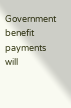Government benefit payments will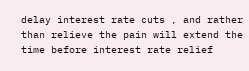delay interest rate cuts , and rather than relieve the pain will extend the time before interest rate relief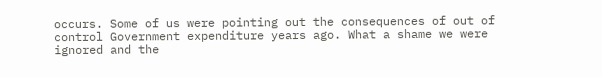occurs. Some of us were pointing out the consequences of out of control Government expenditure years ago. What a shame we were ignored and the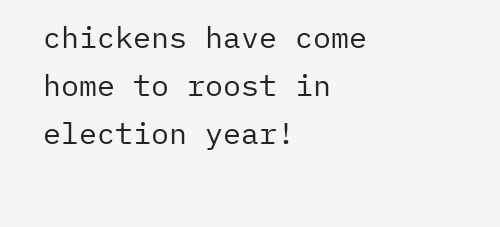chickens have come home to roost in election year!